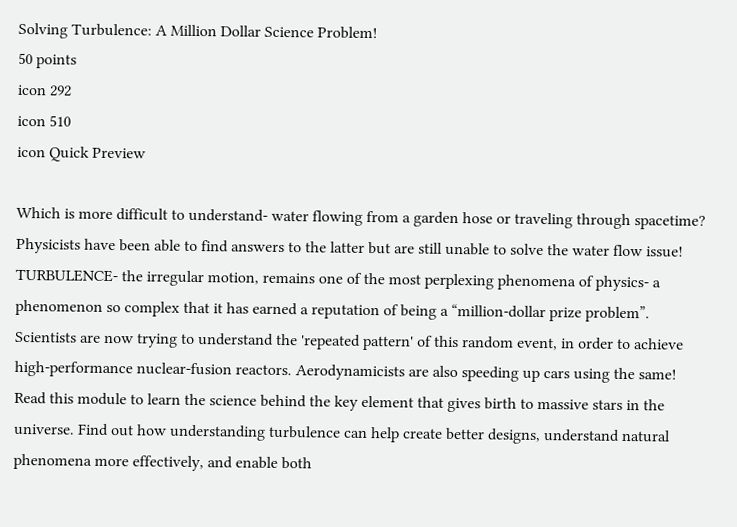Solving Turbulence: A Million Dollar Science Problem!
50 points
icon 292
icon 510
icon Quick Preview

Which is more difficult to understand- water flowing from a garden hose or traveling through spacetime? Physicists have been able to find answers to the latter but are still unable to solve the water flow issue! TURBULENCE- the irregular motion, remains one of the most perplexing phenomena of physics- a phenomenon so complex that it has earned a reputation of being a “million-dollar prize problem”. Scientists are now trying to understand the 'repeated pattern' of this random event, in order to achieve high-performance nuclear-fusion reactors. Aerodynamicists are also speeding up cars using the same! Read this module to learn the science behind the key element that gives birth to massive stars in the universe. Find out how understanding turbulence can help create better designs, understand natural phenomena more effectively, and enable both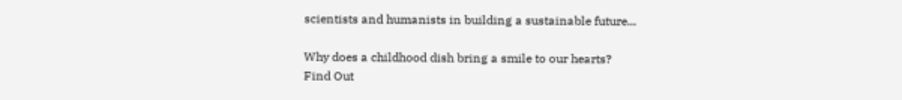scientists and humanists in building a sustainable future...

Why does a childhood dish bring a smile to our hearts?
Find Out